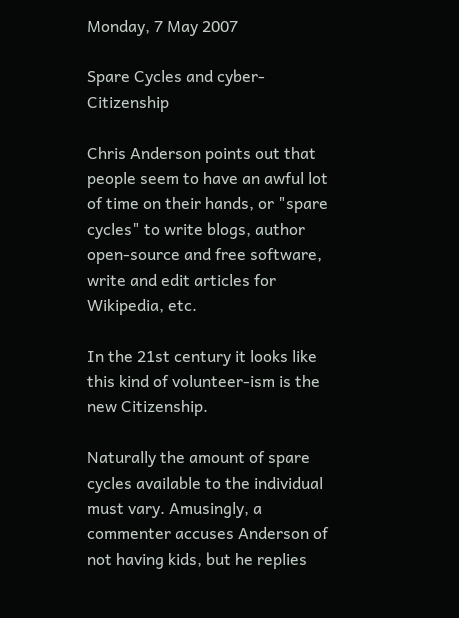Monday, 7 May 2007

Spare Cycles and cyber-Citizenship

Chris Anderson points out that people seem to have an awful lot of time on their hands, or "spare cycles" to write blogs, author open-source and free software, write and edit articles for Wikipedia, etc.

In the 21st century it looks like this kind of volunteer-ism is the new Citizenship.

Naturally the amount of spare cycles available to the individual must vary. Amusingly, a commenter accuses Anderson of not having kids, but he replies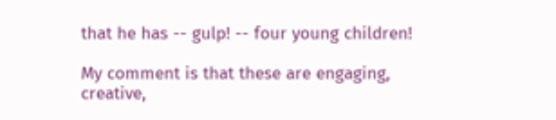that he has -- gulp! -- four young children!

My comment is that these are engaging, creative,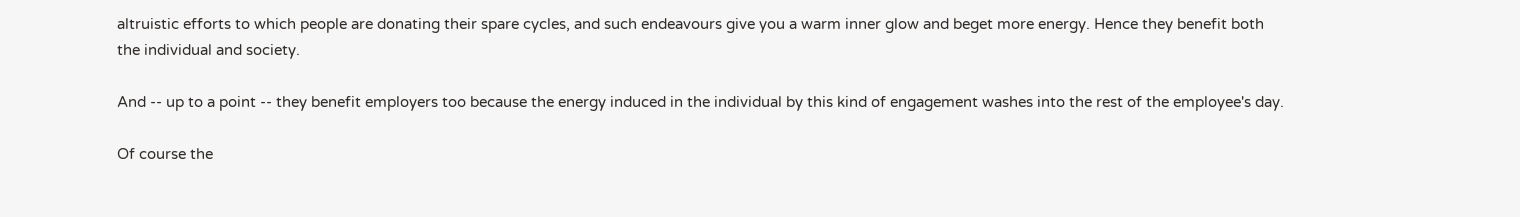altruistic efforts to which people are donating their spare cycles, and such endeavours give you a warm inner glow and beget more energy. Hence they benefit both the individual and society.

And -- up to a point -- they benefit employers too because the energy induced in the individual by this kind of engagement washes into the rest of the employee's day.

Of course the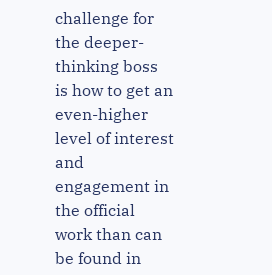challenge for the deeper-thinking boss is how to get an even-higher level of interest and engagement in the official work than can be found in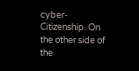cyber-Citizenship. On the other side of the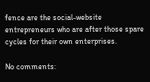fence are the social-website entrepreneurs who are after those spare cycles for their own enterprises.

No comments: